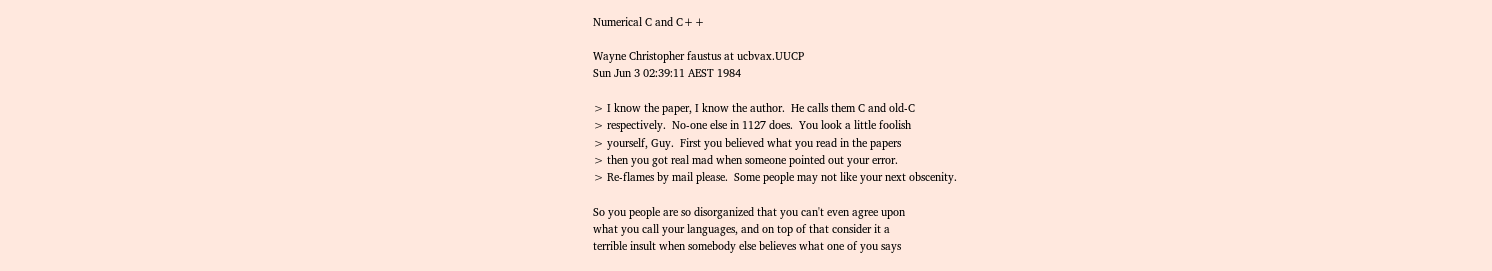Numerical C and C++

Wayne Christopher faustus at ucbvax.UUCP
Sun Jun 3 02:39:11 AEST 1984

> I know the paper, I know the author.  He calls them C and old-C
> respectively.  No-one else in 1127 does.  You look a little foolish
> yourself, Guy.  First you believed what you read in the papers
> then you got real mad when someone pointed out your error.
> Re-flames by mail please.  Some people may not like your next obscenity.

So you people are so disorganized that you can't even agree upon
what you call your languages, and on top of that consider it a
terrible insult when somebody else believes what one of you says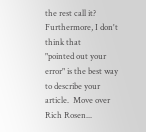the rest call it?  Furthermore, I don't think that
"pointed out your error" is the best way to describe your
article.  Move over Rich Rosen...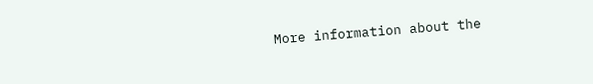More information about the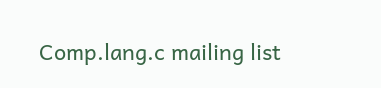Comp.lang.c mailing list